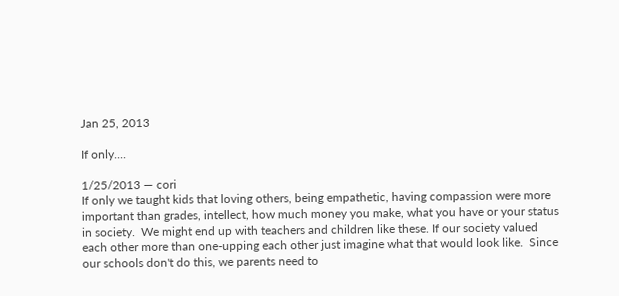Jan 25, 2013

If only....

1/25/2013 — cori
If only we taught kids that loving others, being empathetic, having compassion were more important than grades, intellect, how much money you make, what you have or your status in society.  We might end up with teachers and children like these. If our society valued each other more than one-upping each other just imagine what that would look like.  Since our schools don't do this, we parents need to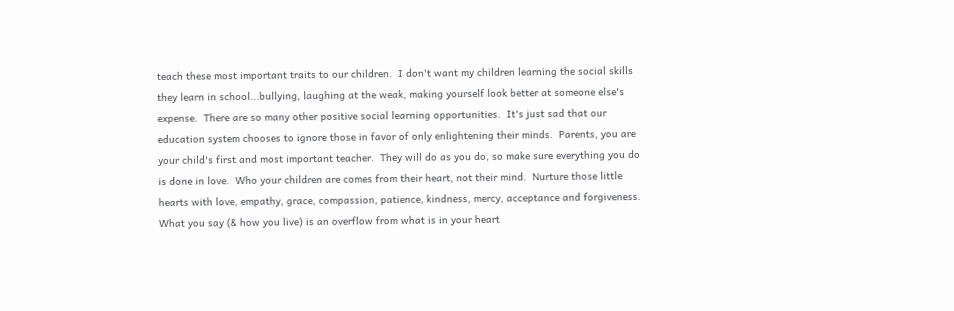teach these most important traits to our children.  I don't want my children learning the social skills they learn in school...bullying, laughing at the weak, making yourself look better at someone else's expense.  There are so many other positive social learning opportunities.  It's just sad that our education system chooses to ignore those in favor of only enlightening their minds.  Parents, you are your child's first and most important teacher.  They will do as you do, so make sure everything you do is done in love.  Who your children are comes from their heart, not their mind.  Nurture those little hearts with love, empathy, grace, compassion, patience, kindness, mercy, acceptance and forgiveness.  What you say (& how you live) is an overflow from what is in your heart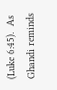(Luke 6:45).  As Ghandi reminds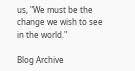us, "We must be the change we wish to see in the world."

Blog Archive